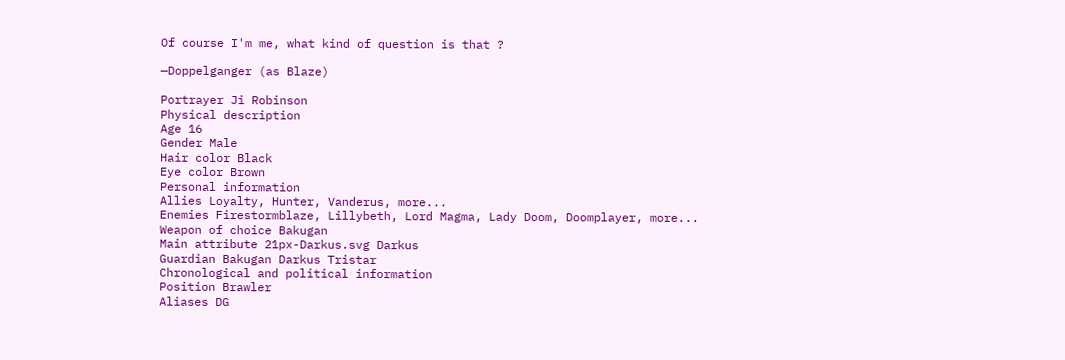Of course I'm me, what kind of question is that ?

—Doppelganger (as Blaze)

Portrayer Ji Robinson
Physical description
Age 16
Gender Male
Hair color Black
Eye color Brown
Personal information
Allies Loyalty, Hunter, Vanderus, more...
Enemies Firestormblaze, Lillybeth, Lord Magma, Lady Doom, Doomplayer, more...
Weapon of choice Bakugan
Main attribute 21px-Darkus.svg Darkus
Guardian Bakugan Darkus Tristar
Chronological and political information
Position Brawler
Aliases DG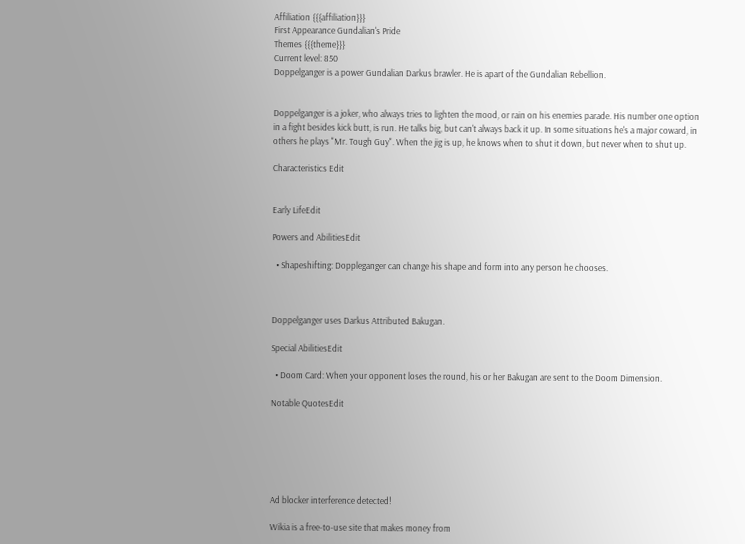Affiliation {{{affiliation}}}
First Appearance Gundalian's Pride
Themes {{{theme}}}
Current level: 850
Doppelganger is a power Gundalian Darkus brawler. He is apart of the Gundalian Rebellion.


Doppelganger is a joker, who always tries to lighten the mood, or rain on his enemies parade. His number one option in a fight besides kick butt, is run. He talks big, but can't always back it up. In some situations he's a major coward, in others he plays "Mr. Tough Guy". When the jig is up, he knows when to shut it down, but never when to shut up.

Characteristics Edit


Early LifeEdit

Powers and AbilitiesEdit

  • Shapeshifting: Doppleganger can change his shape and form into any person he chooses.



Doppelganger uses Darkus Attributed Bakugan.

Special AbilitiesEdit

  • Doom Card: When your opponent loses the round, his or her Bakugan are sent to the Doom Dimension.

Notable QuotesEdit






Ad blocker interference detected!

Wikia is a free-to-use site that makes money from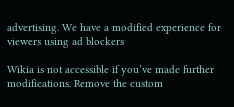advertising. We have a modified experience for viewers using ad blockers

Wikia is not accessible if you’ve made further modifications. Remove the custom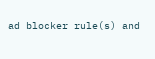ad blocker rule(s) and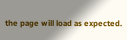the page will load as expected.